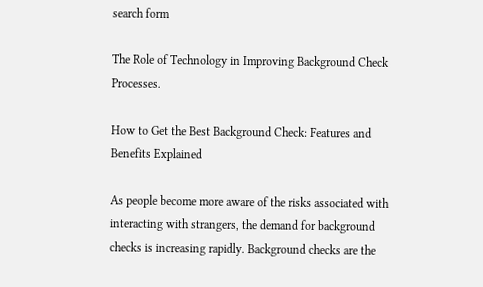search form

The Role of Technology in Improving Background Check Processes.

How to Get the Best Background Check: Features and Benefits Explained

As people become more aware of the risks associated with interacting with strangers, the demand for background checks is increasing rapidly. Background checks are the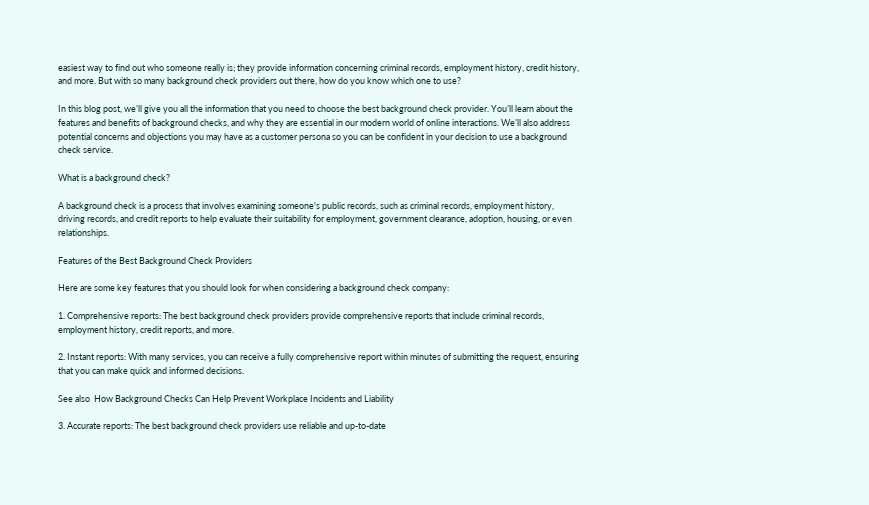easiest way to find out who someone really is; they provide information concerning criminal records, employment history, credit history, and more. But with so many background check providers out there, how do you know which one to use?

In this blog post, we’ll give you all the information that you need to choose the best background check provider. You’ll learn about the features and benefits of background checks, and why they are essential in our modern world of online interactions. We’ll also address potential concerns and objections you may have as a customer persona so you can be confident in your decision to use a background check service.

What is a background check?

A background check is a process that involves examining someone's public records, such as criminal records, employment history, driving records, and credit reports to help evaluate their suitability for employment, government clearance, adoption, housing, or even relationships.

Features of the Best Background Check Providers

Here are some key features that you should look for when considering a background check company:

1. Comprehensive reports: The best background check providers provide comprehensive reports that include criminal records, employment history, credit reports, and more.

2. Instant reports: With many services, you can receive a fully comprehensive report within minutes of submitting the request, ensuring that you can make quick and informed decisions.

See also  How Background Checks Can Help Prevent Workplace Incidents and Liability

3. Accurate reports: The best background check providers use reliable and up-to-date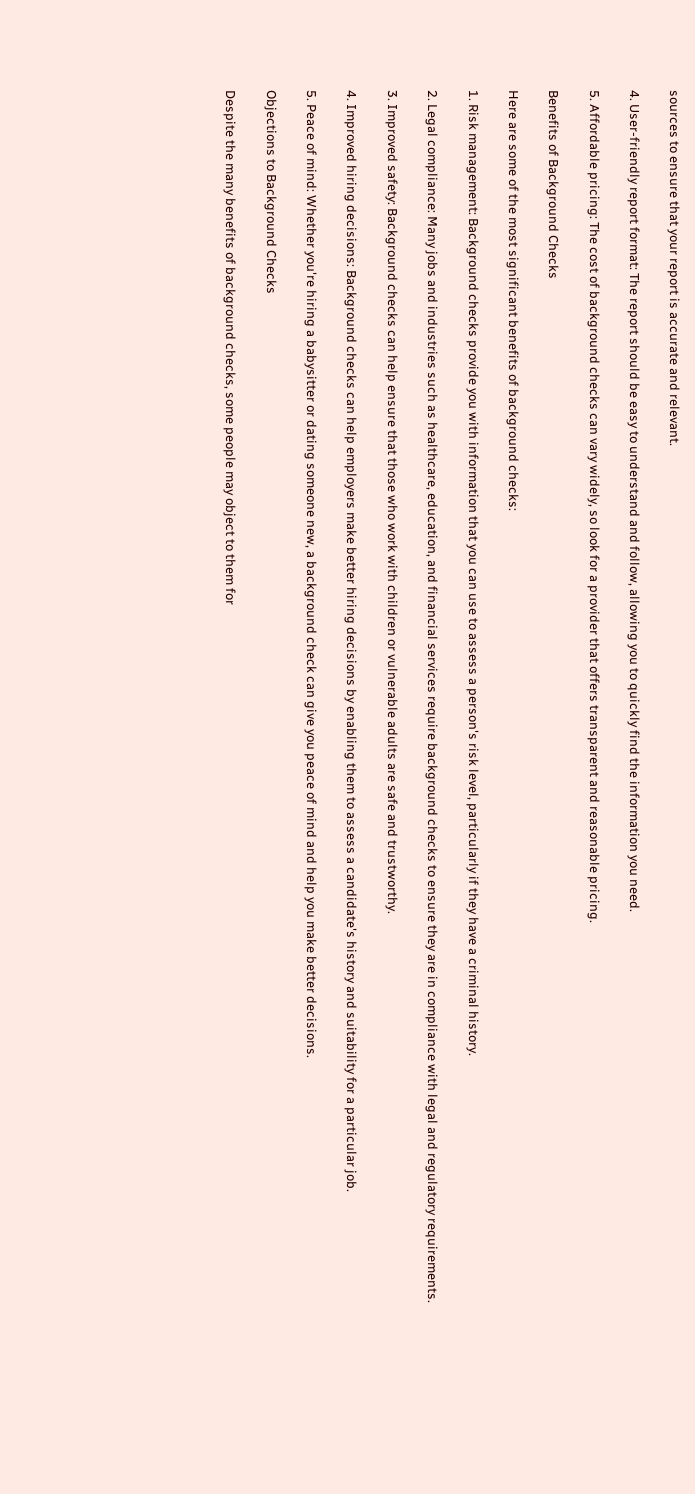sources to ensure that your report is accurate and relevant.

4. User-friendly report format: The report should be easy to understand and follow, allowing you to quickly find the information you need.

5. Affordable pricing: The cost of background checks can vary widely, so look for a provider that offers transparent and reasonable pricing.

Benefits of Background Checks

Here are some of the most significant benefits of background checks:

1. Risk management: Background checks provide you with information that you can use to assess a person's risk level, particularly if they have a criminal history.

2. Legal compliance: Many jobs and industries such as healthcare, education, and financial services require background checks to ensure they are in compliance with legal and regulatory requirements.

3. Improved safety: Background checks can help ensure that those who work with children or vulnerable adults are safe and trustworthy.

4. Improved hiring decisions: Background checks can help employers make better hiring decisions by enabling them to assess a candidate's history and suitability for a particular job.

5. Peace of mind: Whether you're hiring a babysitter or dating someone new, a background check can give you peace of mind and help you make better decisions.

Objections to Background Checks

Despite the many benefits of background checks, some people may object to them for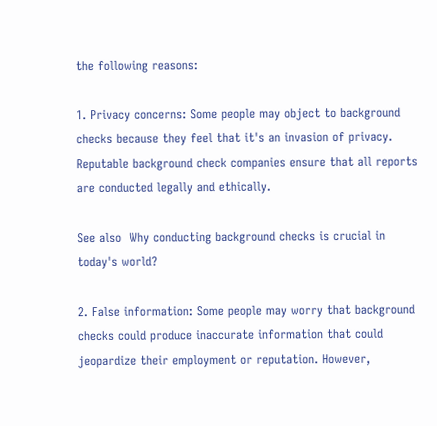the following reasons:

1. Privacy concerns: Some people may object to background checks because they feel that it's an invasion of privacy. Reputable background check companies ensure that all reports are conducted legally and ethically.

See also  Why conducting background checks is crucial in today's world?

2. False information: Some people may worry that background checks could produce inaccurate information that could jeopardize their employment or reputation. However,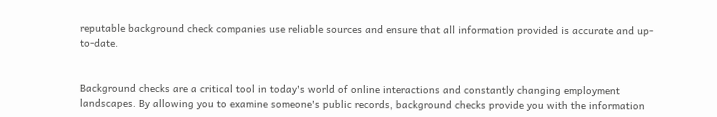reputable background check companies use reliable sources and ensure that all information provided is accurate and up-to-date.


Background checks are a critical tool in today's world of online interactions and constantly changing employment landscapes. By allowing you to examine someone's public records, background checks provide you with the information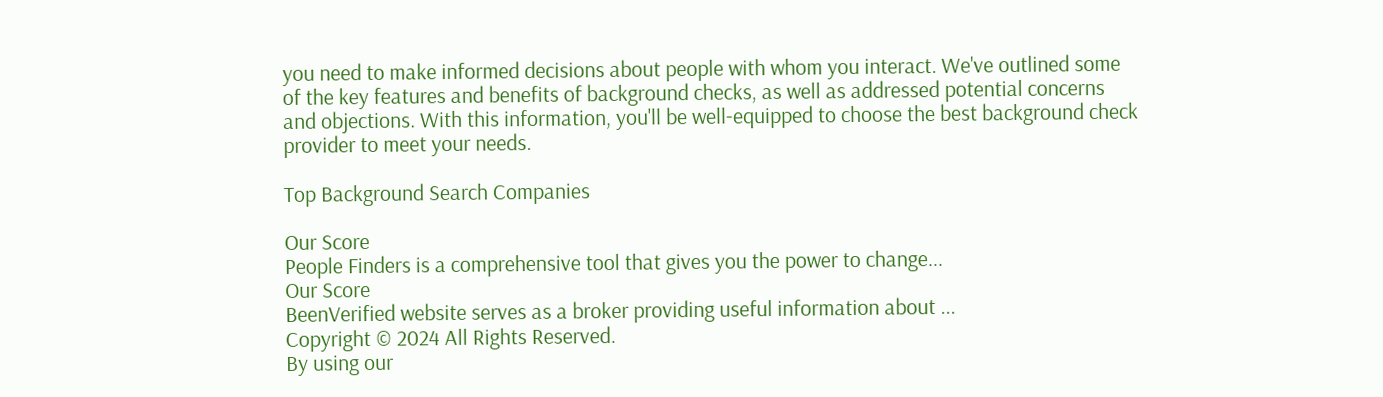you need to make informed decisions about people with whom you interact. We've outlined some of the key features and benefits of background checks, as well as addressed potential concerns and objections. With this information, you'll be well-equipped to choose the best background check provider to meet your needs.

Top Background Search Companies

Our Score
People Finders is a comprehensive tool that gives you the power to change...
Our Score
BeenVerified website serves as a broker providing useful information about ...
Copyright © 2024 All Rights Reserved.
By using our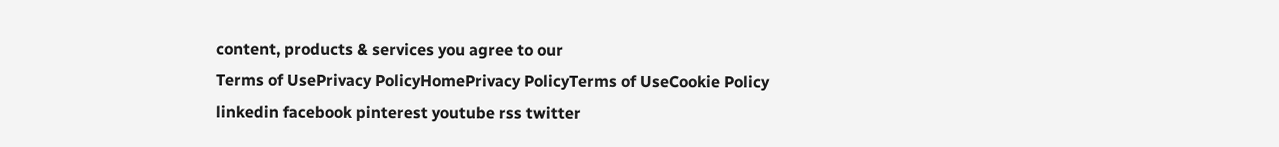content, products & services you agree to our
Terms of UsePrivacy PolicyHomePrivacy PolicyTerms of UseCookie Policy
linkedin facebook pinterest youtube rss twitter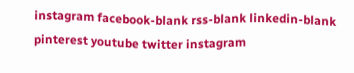instagram facebook-blank rss-blank linkedin-blank pinterest youtube twitter instagram